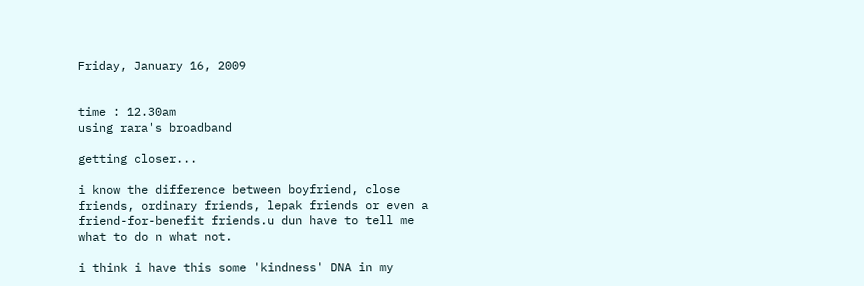Friday, January 16, 2009


time : 12.30am
using rara's broadband

getting closer...

i know the difference between boyfriend, close friends, ordinary friends, lepak friends or even a friend-for-benefit friends.u dun have to tell me what to do n what not.

i think i have this some 'kindness' DNA in my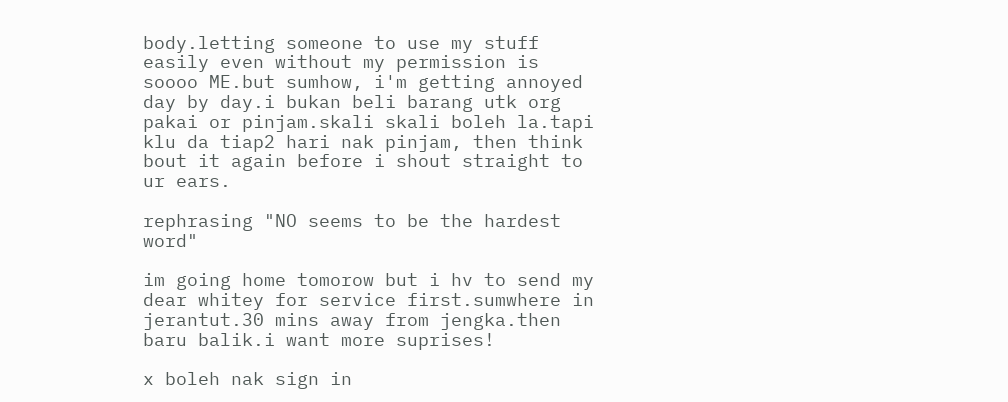body.letting someone to use my stuff easily even without my permission is soooo ME.but sumhow, i'm getting annoyed day by day.i bukan beli barang utk org pakai or pinjam.skali skali boleh la.tapi klu da tiap2 hari nak pinjam, then think bout it again before i shout straight to ur ears.

rephrasing "NO seems to be the hardest word"

im going home tomorow but i hv to send my dear whitey for service first.sumwhere in jerantut.30 mins away from jengka.then baru balik.i want more suprises!

x boleh nak sign in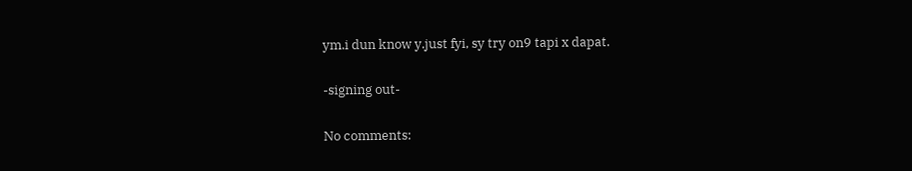ym.i dun know y.just fyi, sy try on9 tapi x dapat.

-signing out-

No comments: